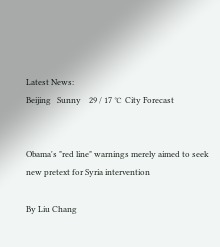Latest News:
Beijing   Sunny    29 / 17 ℃  City Forecast


Obama's "red line" warnings merely aimed to seek new pretext for Syria intervention

By Liu Chang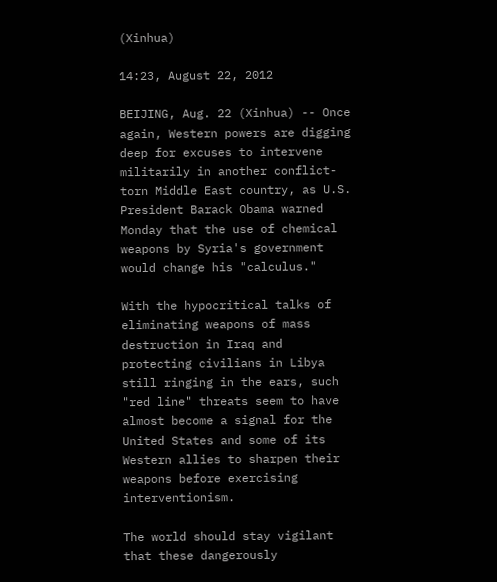(Xinhua)

14:23, August 22, 2012

BEIJING, Aug. 22 (Xinhua) -- Once again, Western powers are digging deep for excuses to intervene militarily in another conflict-torn Middle East country, as U.S. President Barack Obama warned Monday that the use of chemical weapons by Syria's government would change his "calculus."

With the hypocritical talks of eliminating weapons of mass destruction in Iraq and protecting civilians in Libya still ringing in the ears, such "red line" threats seem to have almost become a signal for the United States and some of its Western allies to sharpen their weapons before exercising interventionism.

The world should stay vigilant that these dangerously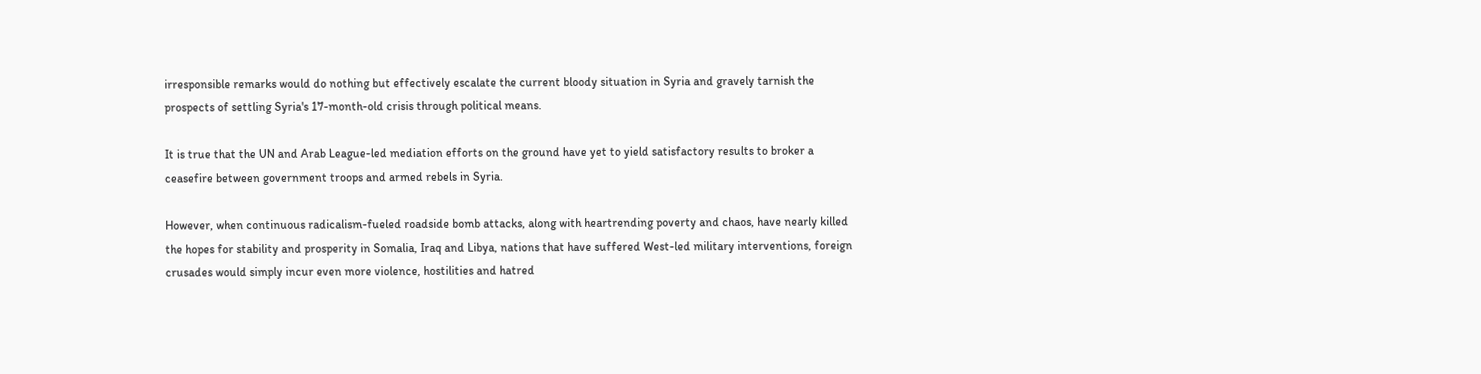irresponsible remarks would do nothing but effectively escalate the current bloody situation in Syria and gravely tarnish the prospects of settling Syria's 17-month-old crisis through political means.

It is true that the UN and Arab League-led mediation efforts on the ground have yet to yield satisfactory results to broker a ceasefire between government troops and armed rebels in Syria.

However, when continuous radicalism-fueled roadside bomb attacks, along with heartrending poverty and chaos, have nearly killed the hopes for stability and prosperity in Somalia, Iraq and Libya, nations that have suffered West-led military interventions, foreign crusades would simply incur even more violence, hostilities and hatred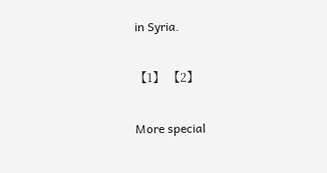in Syria.

【1】 【2】

More special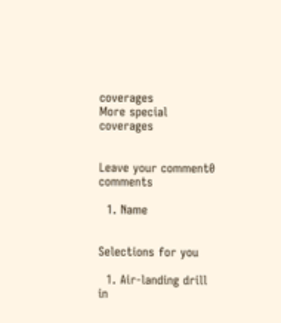coverages
More special coverages


Leave your comment0 comments

  1. Name


Selections for you

  1. Air-landing drill in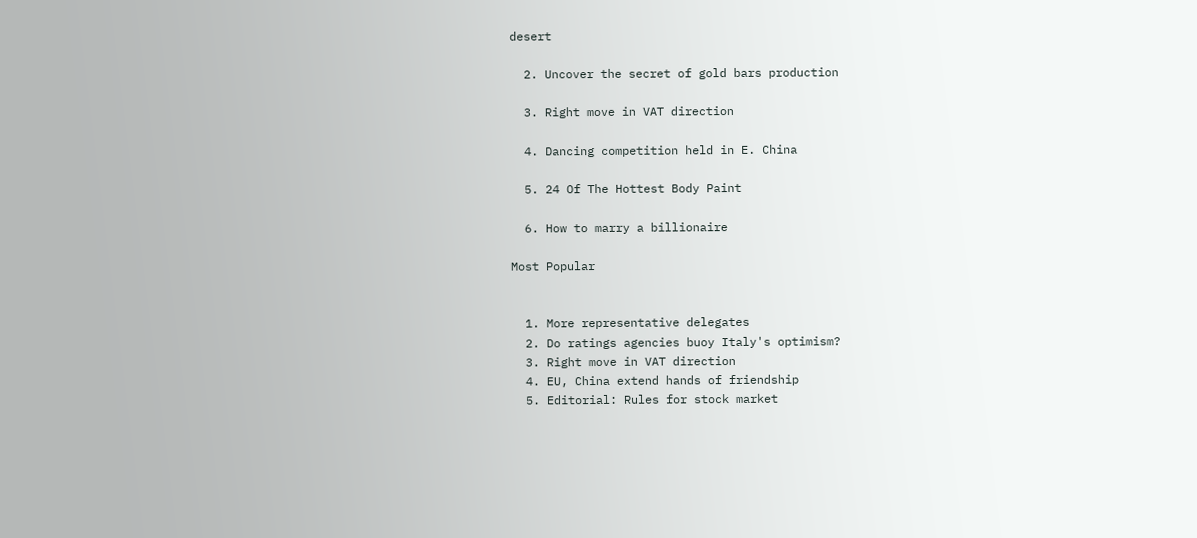desert

  2. Uncover the secret of gold bars production

  3. Right move in VAT direction

  4. Dancing competition held in E. China

  5. 24 Of The Hottest Body Paint

  6. How to marry a billionaire

Most Popular


  1. More representative delegates
  2. Do ratings agencies buoy Italy's optimism?
  3. Right move in VAT direction
  4. EU, China extend hands of friendship
  5. Editorial: Rules for stock market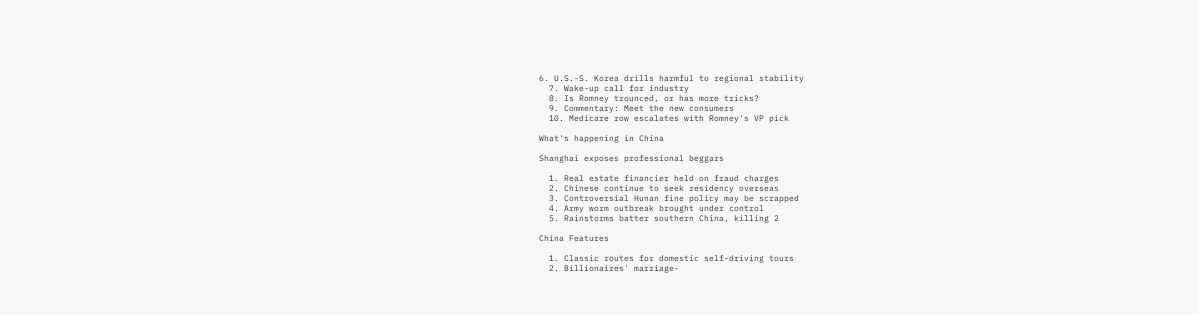6. U.S.-S. Korea drills harmful to regional stability
  7. Wake-up call for industry
  8. Is Romney trounced, or has more tricks?
  9. Commentary: Meet the new consumers
  10. Medicare row escalates with Romney's VP pick

What's happening in China

Shanghai exposes professional beggars

  1. Real estate financier held on fraud charges
  2. Chinese continue to seek residency overseas
  3. Controversial Hunan fine policy may be scrapped
  4. Army worm outbreak brought under control
  5. Rainstorms batter southern China, killing 2

China Features

  1. Classic routes for domestic self-driving tours
  2. Billionaires' marriage-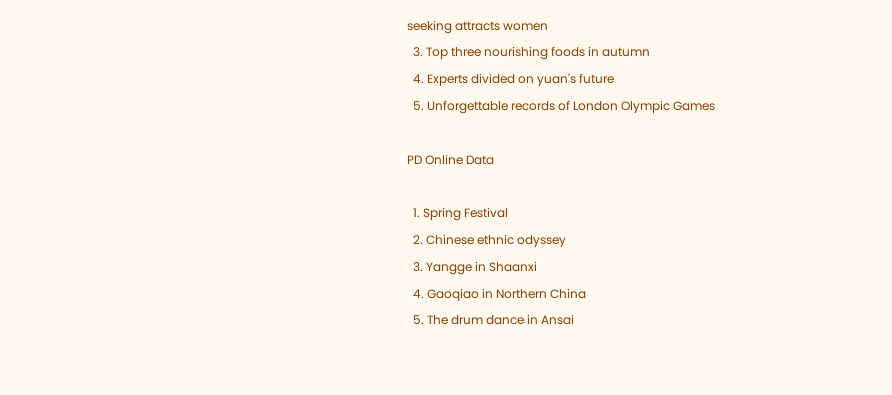seeking attracts women
  3. Top three nourishing foods in autumn
  4. Experts divided on yuan's future
  5. Unforgettable records of London Olympic Games

PD Online Data

  1. Spring Festival
  2. Chinese ethnic odyssey
  3. Yangge in Shaanxi
  4. Gaoqiao in Northern China
  5. The drum dance in Ansai